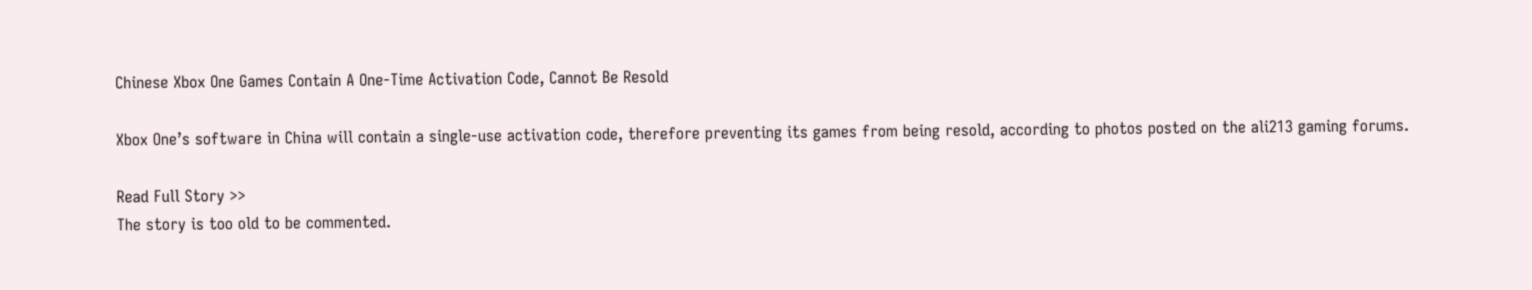Chinese Xbox One Games Contain A One-Time Activation Code, Cannot Be Resold

Xbox One’s software in China will contain a single-use activation code, therefore preventing its games from being resold, according to photos posted on the ali213 gaming forums.

Read Full Story >>
The story is too old to be commented.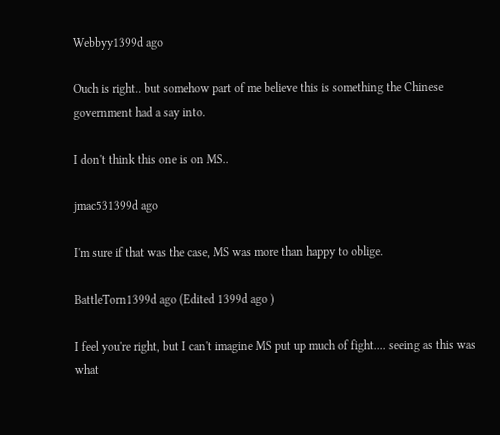Webbyy1399d ago

Ouch is right.. but somehow part of me believe this is something the Chinese government had a say into.

I don't think this one is on MS..

jmac531399d ago

I'm sure if that was the case, MS was more than happy to oblige.

BattleTorn1399d ago (Edited 1399d ago )

I feel you're right, but I can't imagine MS put up much of fight.... seeing as this was what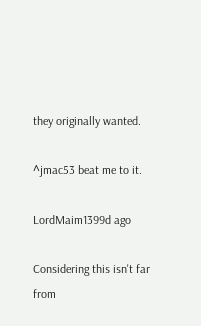they originally wanted.

^jmac53 beat me to it.

LordMaim1399d ago

Considering this isn't far from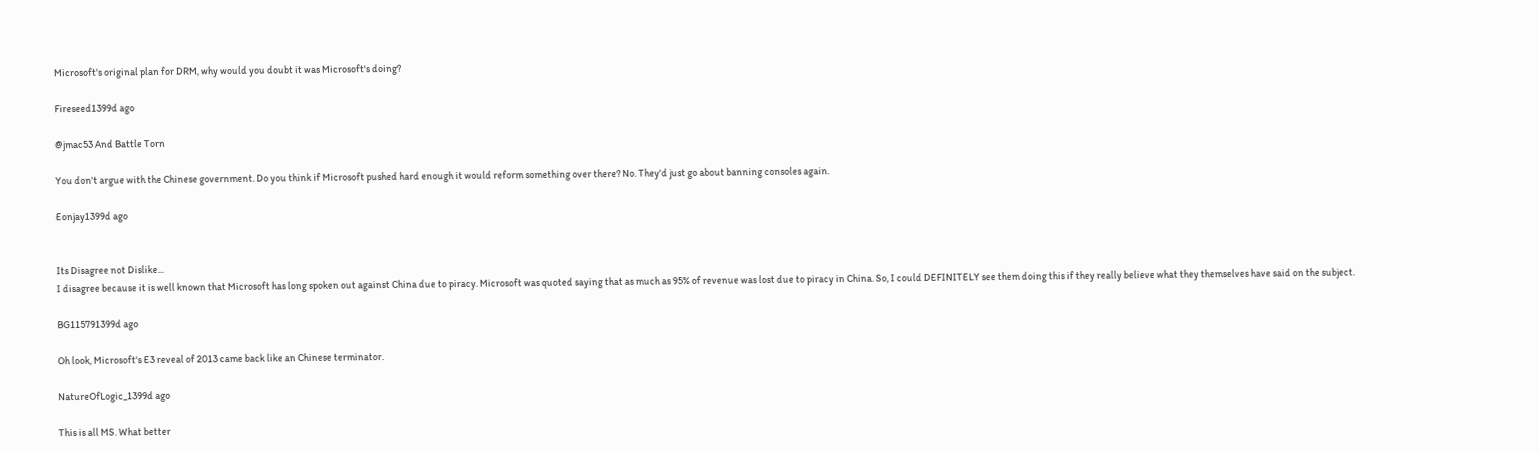Microsoft's original plan for DRM, why would you doubt it was Microsoft's doing?

Fireseed1399d ago

@jmac53 And Battle Torn

You don't argue with the Chinese government. Do you think if Microsoft pushed hard enough it would reform something over there? No. They'd just go about banning consoles again.

Eonjay1399d ago


Its Disagree not Dislike...
I disagree because it is well known that Microsoft has long spoken out against China due to piracy. Microsoft was quoted saying that as much as 95% of revenue was lost due to piracy in China. So, I could DEFINITELY see them doing this if they really believe what they themselves have said on the subject.

BG115791399d ago

Oh look, Microsoft's E3 reveal of 2013 came back like an Chinese terminator.

NatureOfLogic_1399d ago

This is all MS. What better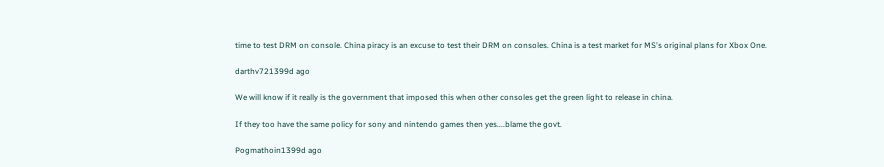time to test DRM on console. China piracy is an excuse to test their DRM on consoles. China is a test market for MS's original plans for Xbox One.

darthv721399d ago

We will know if it really is the government that imposed this when other consoles get the green light to release in china.

If they too have the same policy for sony and nintendo games then yes....blame the govt.

Pogmathoin1399d ago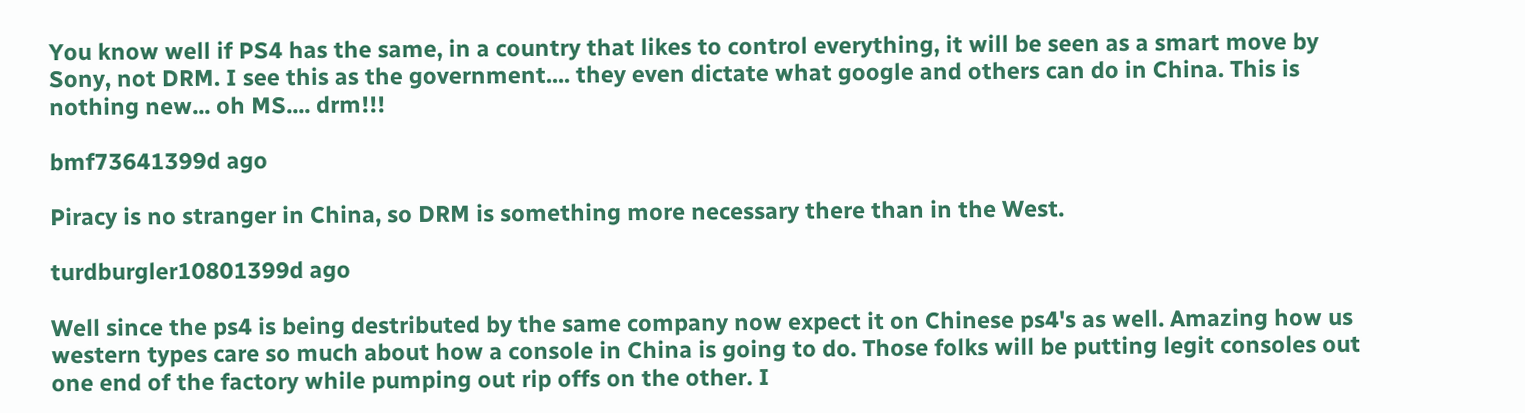You know well if PS4 has the same, in a country that likes to control everything, it will be seen as a smart move by Sony, not DRM. I see this as the government.... they even dictate what google and others can do in China. This is nothing new... oh MS.... drm!!!

bmf73641399d ago

Piracy is no stranger in China, so DRM is something more necessary there than in the West.

turdburgler10801399d ago

Well since the ps4 is being destributed by the same company now expect it on Chinese ps4's as well. Amazing how us western types care so much about how a console in China is going to do. Those folks will be putting legit consoles out one end of the factory while pumping out rip offs on the other. I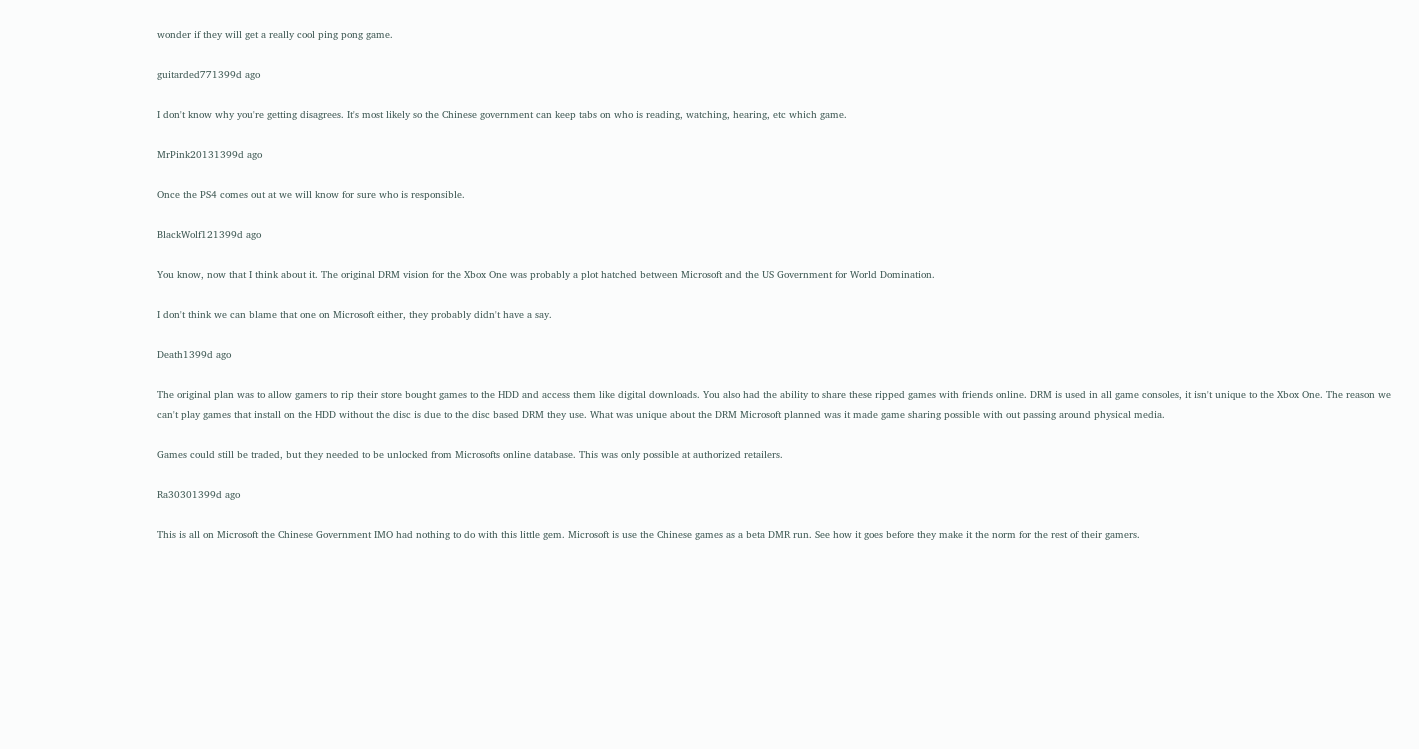wonder if they will get a really cool ping pong game.

guitarded771399d ago

I don't know why you're getting disagrees. It's most likely so the Chinese government can keep tabs on who is reading, watching, hearing, etc which game.

MrPink20131399d ago

Once the PS4 comes out at we will know for sure who is responsible.

BlackWolf121399d ago

You know, now that I think about it. The original DRM vision for the Xbox One was probably a plot hatched between Microsoft and the US Government for World Domination.

I don't think we can blame that one on Microsoft either, they probably didn't have a say.

Death1399d ago

The original plan was to allow gamers to rip their store bought games to the HDD and access them like digital downloads. You also had the ability to share these ripped games with friends online. DRM is used in all game consoles, it isn't unique to the Xbox One. The reason we can't play games that install on the HDD without the disc is due to the disc based DRM they use. What was unique about the DRM Microsoft planned was it made game sharing possible with out passing around physical media.

Games could still be traded, but they needed to be unlocked from Microsofts online database. This was only possible at authorized retailers.

Ra30301399d ago

This is all on Microsoft the Chinese Government IMO had nothing to do with this little gem. Microsoft is use the Chinese games as a beta DMR run. See how it goes before they make it the norm for the rest of their gamers.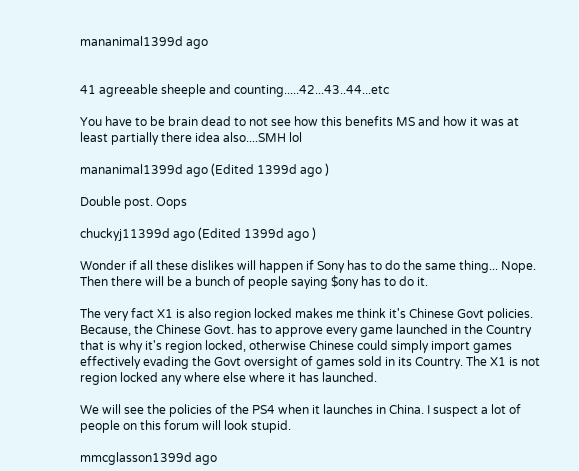mananimal1399d ago


41 agreeable sheeple and counting.....42...43..44...etc

You have to be brain dead to not see how this benefits MS and how it was at least partially there idea also....SMH lol

mananimal1399d ago (Edited 1399d ago )

Double post. Oops

chuckyj11399d ago (Edited 1399d ago )

Wonder if all these dislikes will happen if Sony has to do the same thing... Nope. Then there will be a bunch of people saying $ony has to do it.

The very fact X1 is also region locked makes me think it's Chinese Govt policies. Because, the Chinese Govt. has to approve every game launched in the Country that is why it's region locked, otherwise Chinese could simply import games effectively evading the Govt oversight of games sold in its Country. The X1 is not region locked any where else where it has launched.

We will see the policies of the PS4 when it launches in China. I suspect a lot of people on this forum will look stupid.

mmcglasson1399d ago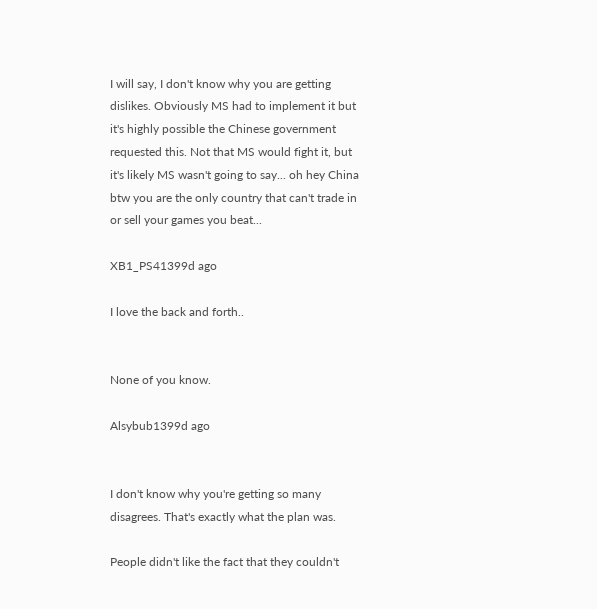I will say, I don't know why you are getting dislikes. Obviously MS had to implement it but it's highly possible the Chinese government requested this. Not that MS would fight it, but it's likely MS wasn't going to say... oh hey China btw you are the only country that can't trade in or sell your games you beat...

XB1_PS41399d ago

I love the back and forth..


None of you know.

Alsybub1399d ago


I don't know why you're getting so many disagrees. That's exactly what the plan was.

People didn't like the fact that they couldn't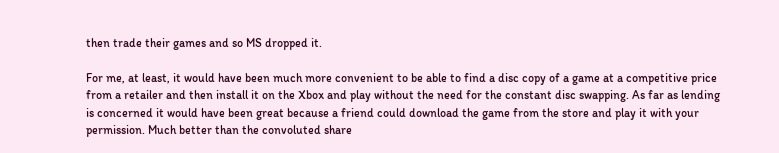then trade their games and so MS dropped it.

For me, at least, it would have been much more convenient to be able to find a disc copy of a game at a competitive price from a retailer and then install it on the Xbox and play without the need for the constant disc swapping. As far as lending is concerned it would have been great because a friend could download the game from the store and play it with your permission. Much better than the convoluted share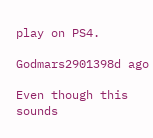play on PS4.

Godmars2901398d ago

Even though this sounds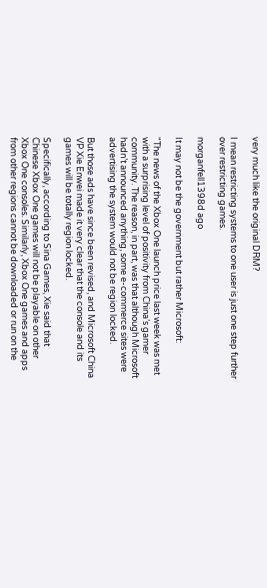very much like the original DRM?

I mean restricting systems to one user is just one step further over restricting games.

morganfell1398d ago

It may not be the government but rather Microsoft:

"The news of the Xbox One launch price last week was met with a surprising level of positivity from China’s gamer community. The reason, in part, was that although Microsoft hadn’t announced anything, some e-commerce sites were advertising the system would not be region locked.

But those ads have since been revised, and Microsoft China VP Xie Enwei made it very clear that the console and its games will be totally region locked.

Specifically, according to Sina Games, Xie said that Chinese Xbox One games will not be playable on other Xbox One consoles. Similarly, Xbox One games and apps from other regions cannot be downloaded or run on the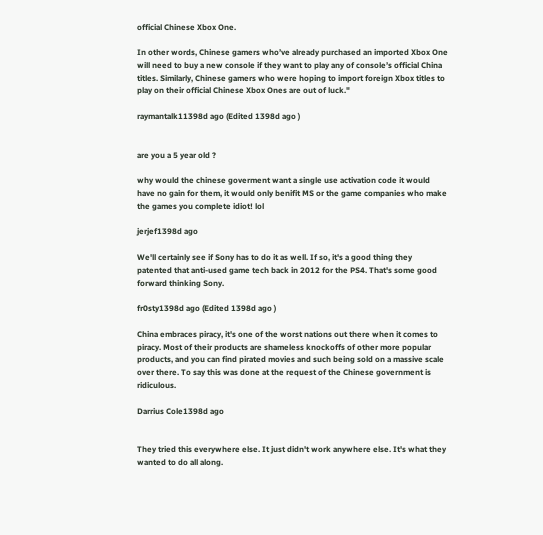official Chinese Xbox One.

In other words, Chinese gamers who’ve already purchased an imported Xbox One will need to buy a new console if they want to play any of console’s official China titles. Similarly, Chinese gamers who were hoping to import foreign Xbox titles to play on their official Chinese Xbox Ones are out of luck."

raymantalk11398d ago (Edited 1398d ago )


are you a 5 year old ?

why would the chinese goverment want a single use activation code it would have no gain for them, it would only benifit MS or the game companies who make the games you complete idiot! lol

jerjef1398d ago

We'll certainly see if Sony has to do it as well. If so, it's a good thing they patented that anti-used game tech back in 2012 for the PS4. That's some good forward thinking Sony.

fr0sty1398d ago (Edited 1398d ago )

China embraces piracy, it's one of the worst nations out there when it comes to piracy. Most of their products are shameless knockoffs of other more popular products, and you can find pirated movies and such being sold on a massive scale over there. To say this was done at the request of the Chinese government is ridiculous.

Darrius Cole1398d ago


They tried this everywhere else. It just didn't work anywhere else. It's what they wanted to do all along.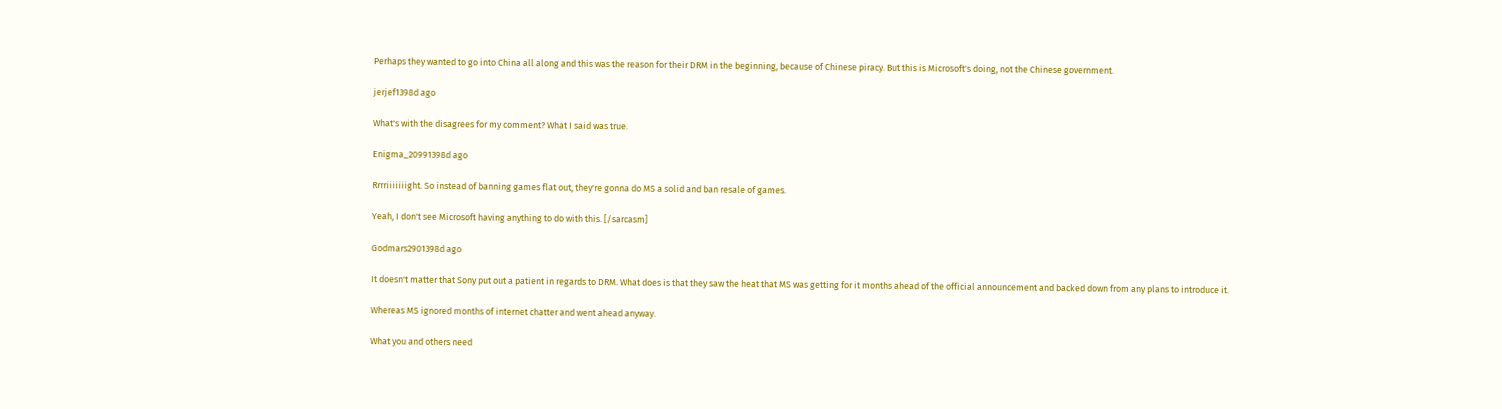Perhaps they wanted to go into China all along and this was the reason for their DRM in the beginning, because of Chinese piracy. But this is Microsoft's doing, not the Chinese government.

jerjef1398d ago

What's with the disagrees for my comment? What I said was true.

Enigma_20991398d ago

Rrrriiiiiiight. So instead of banning games flat out, they're gonna do MS a solid and ban resale of games.

Yeah, I don't see Microsoft having anything to do with this. [/sarcasm]

Godmars2901398d ago

It doesn't matter that Sony put out a patient in regards to DRM. What does is that they saw the heat that MS was getting for it months ahead of the official announcement and backed down from any plans to introduce it.

Whereas MS ignored months of internet chatter and went ahead anyway.

What you and others need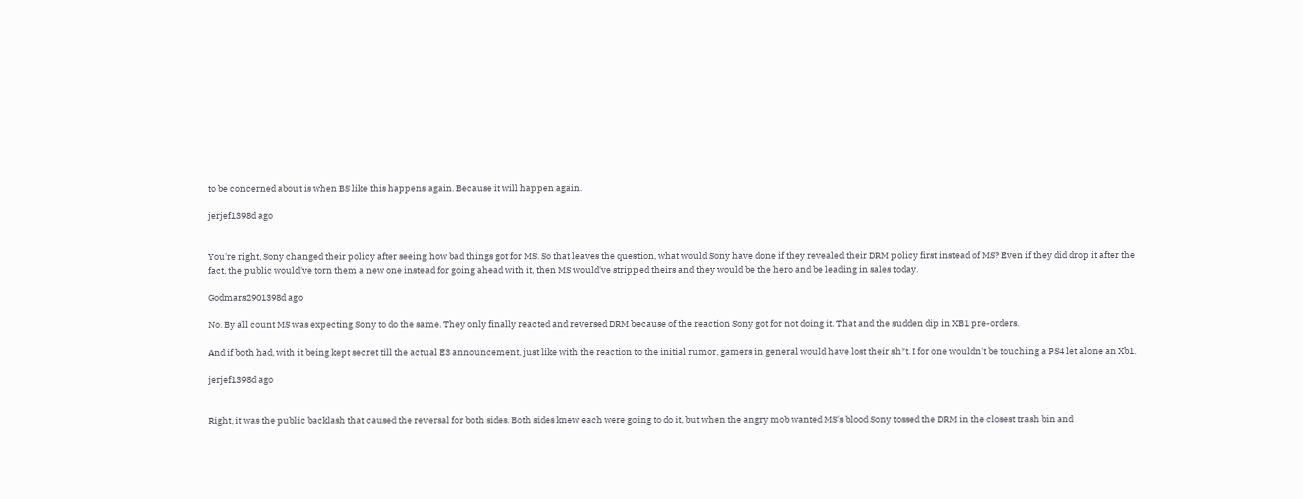to be concerned about is when BS like this happens again. Because it will happen again.

jerjef1398d ago


You're right, Sony changed their policy after seeing how bad things got for MS. So that leaves the question, what would Sony have done if they revealed their DRM policy first instead of MS? Even if they did drop it after the fact, the public would've torn them a new one instead for going ahead with it, then MS would've stripped theirs and they would be the hero and be leading in sales today.

Godmars2901398d ago

No. By all count MS was expecting Sony to do the same. They only finally reacted and reversed DRM because of the reaction Sony got for not doing it. That and the sudden dip in XB1 pre-orders.

And if both had, with it being kept secret till the actual E3 announcement, just like with the reaction to the initial rumor, gamers in general would have lost their sh*t. I for one wouldn't be touching a PS4 let alone an Xb1.

jerjef1398d ago


Right, it was the public backlash that caused the reversal for both sides. Both sides knew each were going to do it, but when the angry mob wanted MS's blood Sony tossed the DRM in the closest trash bin and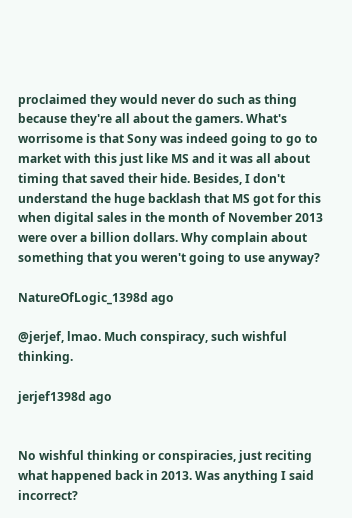proclaimed they would never do such as thing because they're all about the gamers. What's worrisome is that Sony was indeed going to go to market with this just like MS and it was all about timing that saved their hide. Besides, I don't understand the huge backlash that MS got for this when digital sales in the month of November 2013 were over a billion dollars. Why complain about something that you weren't going to use anyway?

NatureOfLogic_1398d ago

@jerjef, lmao. Much conspiracy, such wishful thinking.

jerjef1398d ago


No wishful thinking or conspiracies, just reciting what happened back in 2013. Was anything I said incorrect?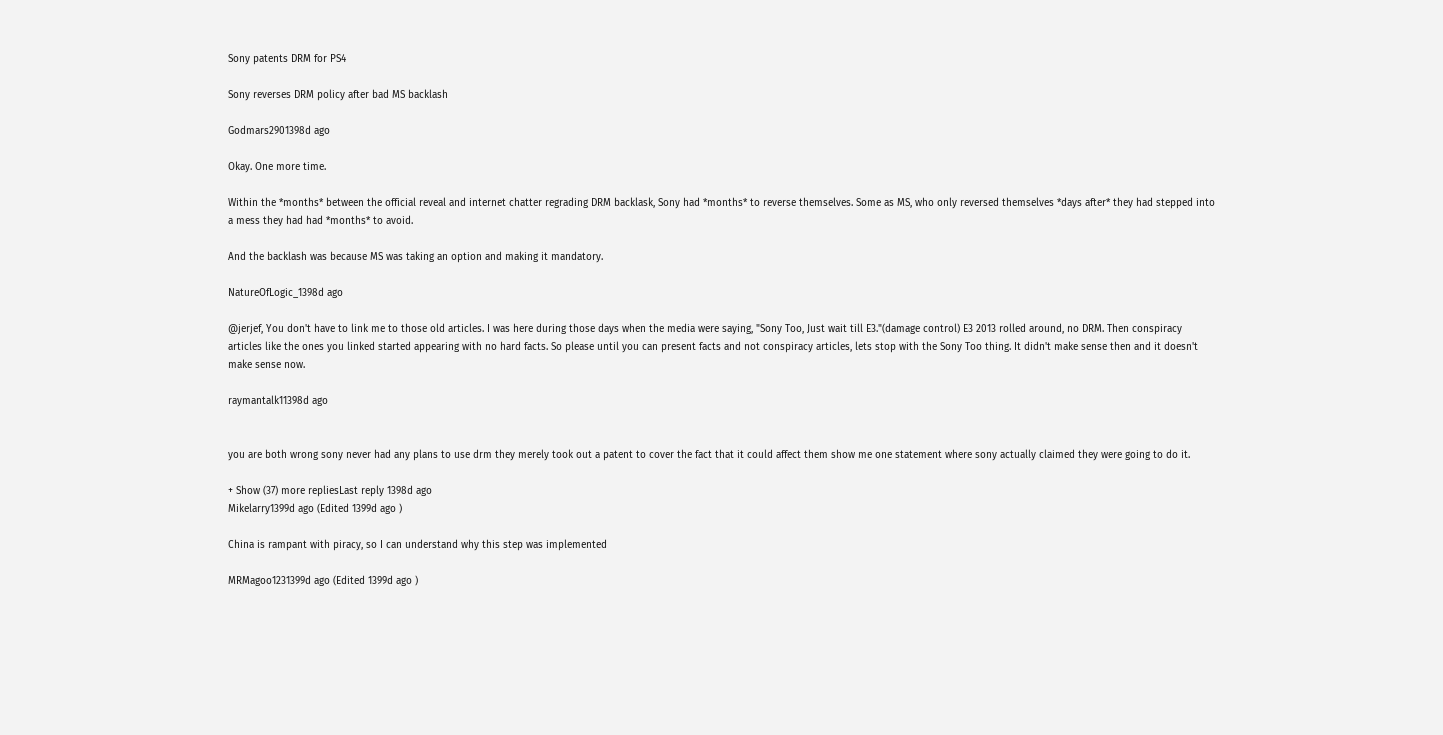Sony patents DRM for PS4

Sony reverses DRM policy after bad MS backlash

Godmars2901398d ago

Okay. One more time.

Within the *months* between the official reveal and internet chatter regrading DRM backlask, Sony had *months* to reverse themselves. Some as MS, who only reversed themselves *days after* they had stepped into a mess they had had *months* to avoid.

And the backlash was because MS was taking an option and making it mandatory.

NatureOfLogic_1398d ago

@jerjef, You don't have to link me to those old articles. I was here during those days when the media were saying, "Sony Too, Just wait till E3."(damage control) E3 2013 rolled around, no DRM. Then conspiracy articles like the ones you linked started appearing with no hard facts. So please until you can present facts and not conspiracy articles, lets stop with the Sony Too thing. It didn't make sense then and it doesn't make sense now.

raymantalk11398d ago


you are both wrong sony never had any plans to use drm they merely took out a patent to cover the fact that it could affect them show me one statement where sony actually claimed they were going to do it.

+ Show (37) more repliesLast reply 1398d ago
Mikelarry1399d ago (Edited 1399d ago )

China is rampant with piracy, so I can understand why this step was implemented

MRMagoo1231399d ago (Edited 1399d ago )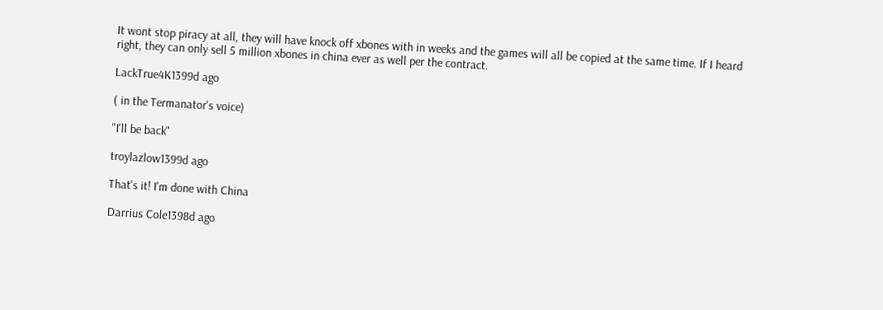It wont stop piracy at all, they will have knock off xbones with in weeks and the games will all be copied at the same time. If I heard right, they can only sell 5 million xbones in china ever as well per the contract.

LackTrue4K1399d ago

( in the Termanator's voice)

"I'll be back"

troylazlow1399d ago

That's it! I'm done with China

Darrius Cole1398d ago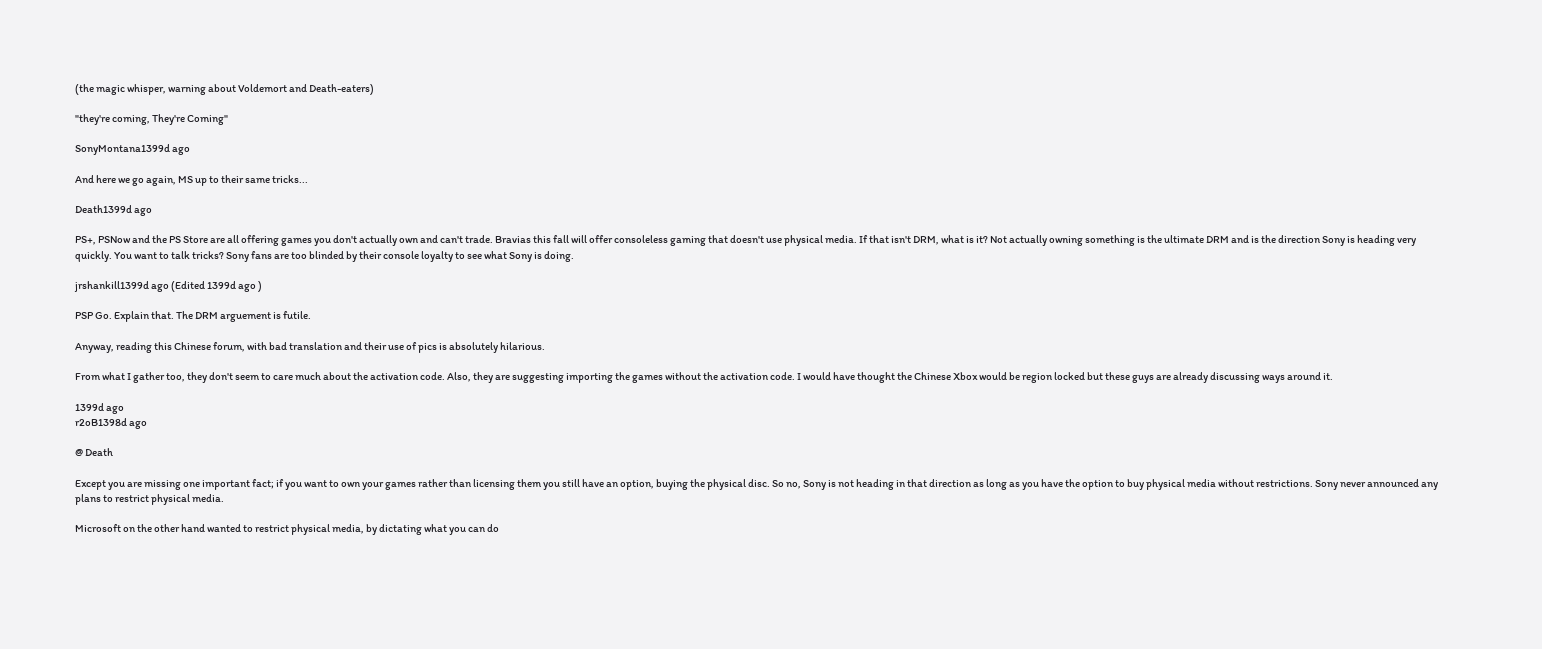(the magic whisper, warning about Voldemort and Death-eaters)

"they're coming, They're Coming"

SonyMontana1399d ago

And here we go again, MS up to their same tricks...

Death1399d ago

PS+, PSNow and the PS Store are all offering games you don't actually own and can't trade. Bravias this fall will offer consoleless gaming that doesn't use physical media. If that isn't DRM, what is it? Not actually owning something is the ultimate DRM and is the direction Sony is heading very quickly. You want to talk tricks? Sony fans are too blinded by their console loyalty to see what Sony is doing.

jrshankill1399d ago (Edited 1399d ago )

PSP Go. Explain that. The DRM arguement is futile.

Anyway, reading this Chinese forum, with bad translation and their use of pics is absolutely hilarious.

From what I gather too, they don't seem to care much about the activation code. Also, they are suggesting importing the games without the activation code. I would have thought the Chinese Xbox would be region locked but these guys are already discussing ways around it.

1399d ago
r2oB1398d ago

@ Death

Except you are missing one important fact; if you want to own your games rather than licensing them you still have an option, buying the physical disc. So no, Sony is not heading in that direction as long as you have the option to buy physical media without restrictions. Sony never announced any plans to restrict physical media.

Microsoft on the other hand wanted to restrict physical media, by dictating what you can do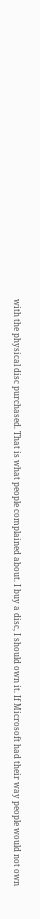with the physical disc purchased. That is what people complained about. I buy a disc, I should own it. If Microsoft had their way people would not own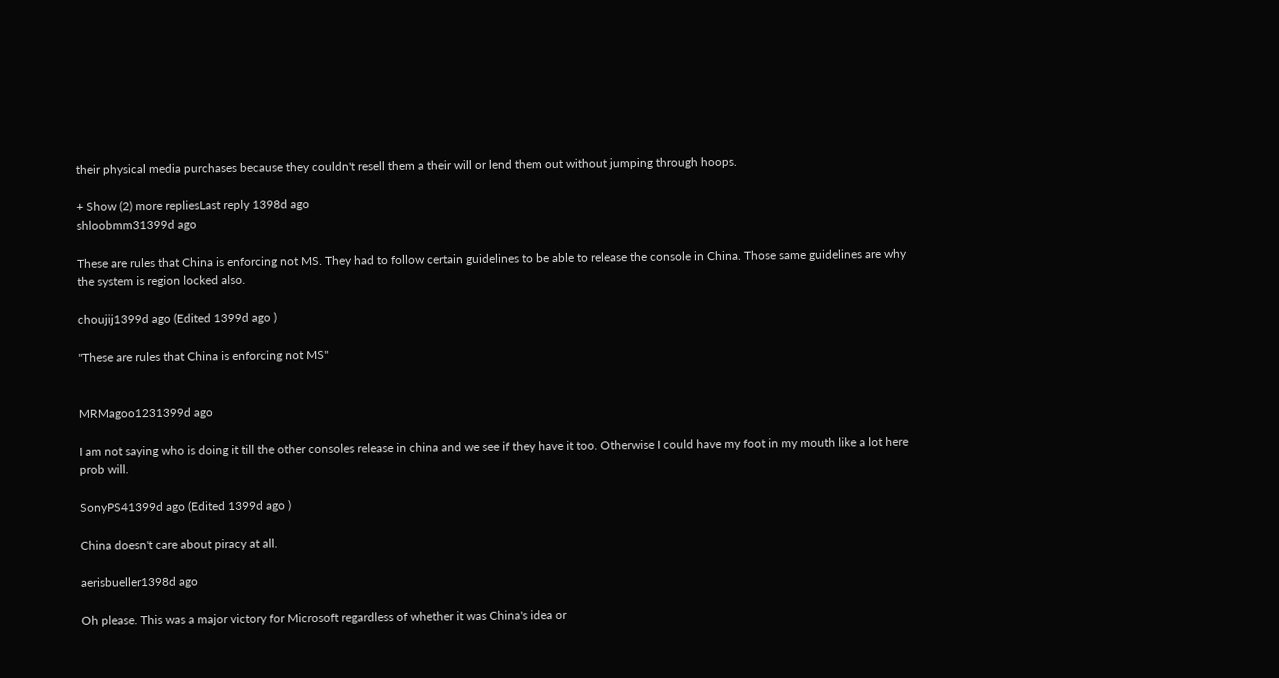their physical media purchases because they couldn't resell them a their will or lend them out without jumping through hoops.

+ Show (2) more repliesLast reply 1398d ago
shloobmm31399d ago

These are rules that China is enforcing not MS. They had to follow certain guidelines to be able to release the console in China. Those same guidelines are why the system is region locked also.

choujij1399d ago (Edited 1399d ago )

"These are rules that China is enforcing not MS"


MRMagoo1231399d ago

I am not saying who is doing it till the other consoles release in china and we see if they have it too. Otherwise I could have my foot in my mouth like a lot here prob will.

SonyPS41399d ago (Edited 1399d ago )

China doesn't care about piracy at all.

aerisbueller1398d ago

Oh please. This was a major victory for Microsoft regardless of whether it was China's idea or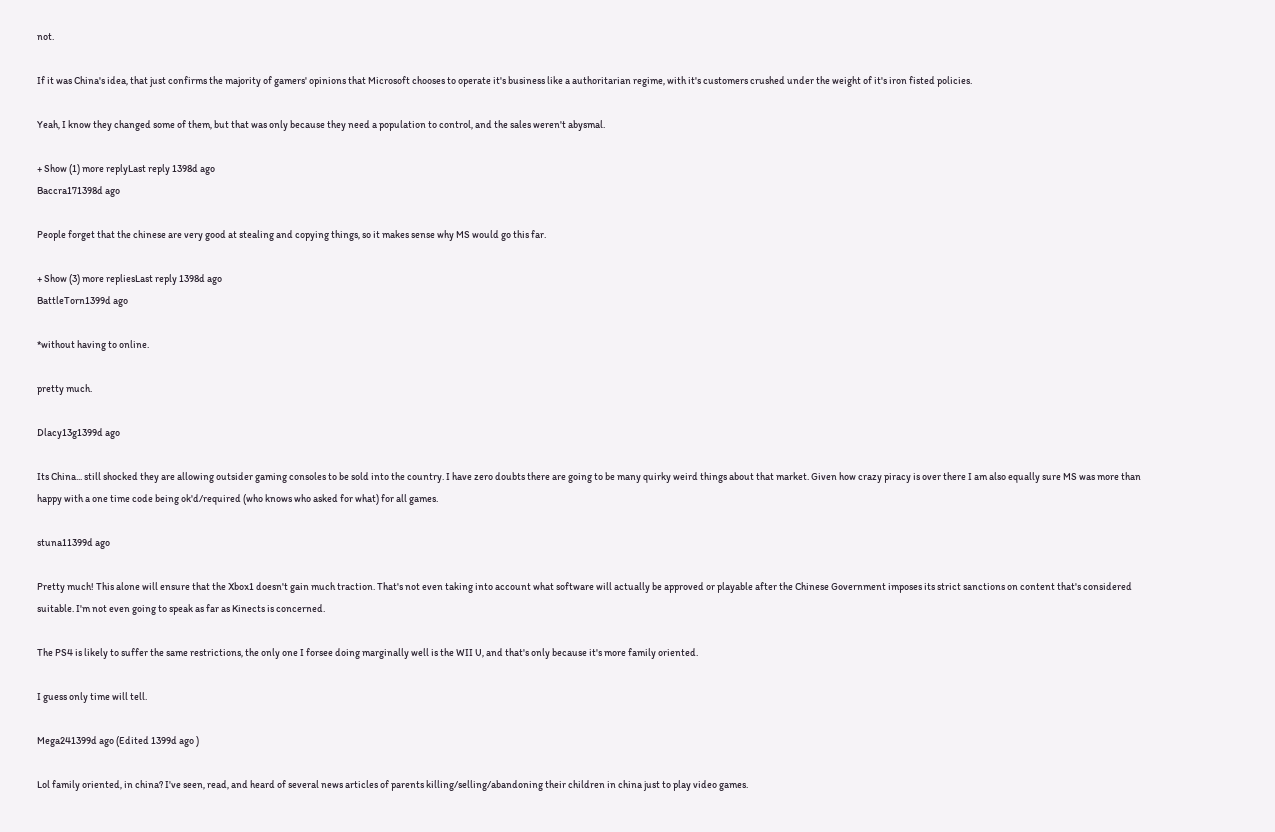not.

If it was China's idea, that just confirms the majority of gamers' opinions that Microsoft chooses to operate it's business like a authoritarian regime, with it's customers crushed under the weight of it's iron fisted policies.

Yeah, I know they changed some of them, but that was only because they need a population to control, and the sales weren't abysmal.

+ Show (1) more replyLast reply 1398d ago
Baccra171398d ago

People forget that the chinese are very good at stealing and copying things, so it makes sense why MS would go this far.

+ Show (3) more repliesLast reply 1398d ago
BattleTorn1399d ago

*without having to online.

pretty much.

Dlacy13g1399d ago

Its China... still shocked they are allowing outsider gaming consoles to be sold into the country. I have zero doubts there are going to be many quirky weird things about that market. Given how crazy piracy is over there I am also equally sure MS was more than happy with a one time code being ok'd/required (who knows who asked for what) for all games.

stuna11399d ago

Pretty much! This alone will ensure that the Xbox1 doesn't gain much traction. That's not even taking into account what software will actually be approved or playable after the Chinese Government imposes its strict sanctions on content that's considered suitable. I'm not even going to speak as far as Kinects is concerned.

The PS4 is likely to suffer the same restrictions, the only one I forsee doing marginally well is the WII U, and that's only because it's more family oriented.

I guess only time will tell.

Mega241399d ago (Edited 1399d ago )

Lol family oriented, in china? I've seen, read, and heard of several news articles of parents killing/selling/abandoning their children in china just to play video games.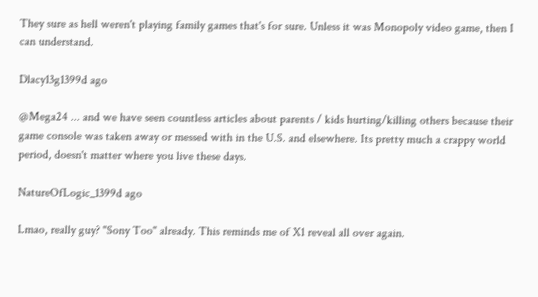They sure as hell weren't playing family games that's for sure. Unless it was Monopoly video game, then I can understand.

Dlacy13g1399d ago

@Mega24 ... and we have seen countless articles about parents / kids hurting/killing others because their game console was taken away or messed with in the U.S. and elsewhere. Its pretty much a crappy world period, doesn't matter where you live these days.

NatureOfLogic_1399d ago

Lmao, really guy? "Sony Too" already. This reminds me of X1 reveal all over again.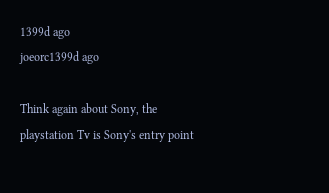1399d ago
joeorc1399d ago

Think again about Sony, the playstation Tv is Sony's entry point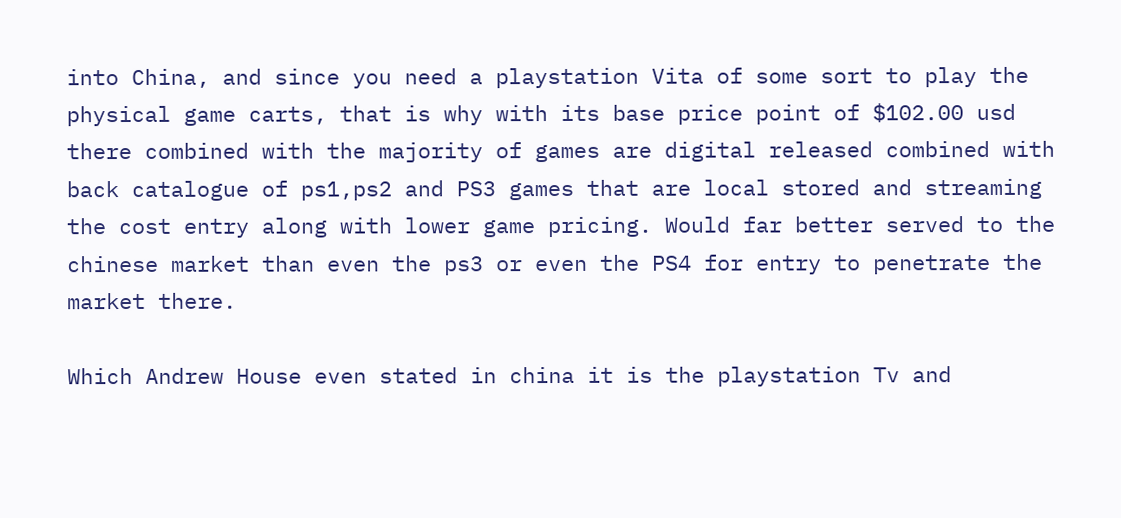into China, and since you need a playstation Vita of some sort to play the physical game carts, that is why with its base price point of $102.00 usd there combined with the majority of games are digital released combined with back catalogue of ps1,ps2 and PS3 games that are local stored and streaming the cost entry along with lower game pricing. Would far better served to the chinese market than even the ps3 or even the PS4 for entry to penetrate the market there.

Which Andrew House even stated in china it is the playstation Tv and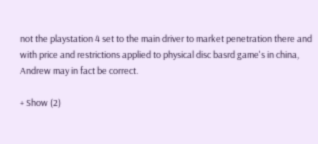not the playstation 4 set to the main driver to market penetration there and with price and restrictions applied to physical disc basrd game's in china, Andrew may in fact be correct.

+ Show (2)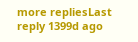more repliesLast reply 1399d ago